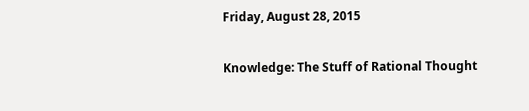Friday, August 28, 2015

Knowledge: The Stuff of Rational Thought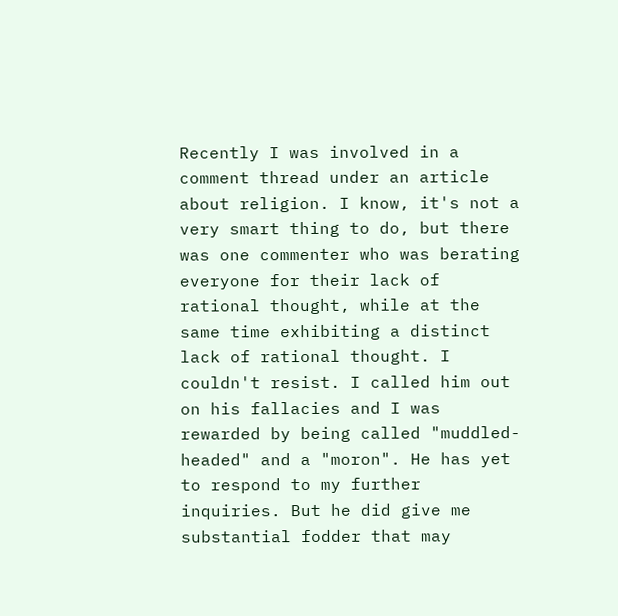Recently I was involved in a comment thread under an article about religion. I know, it's not a very smart thing to do, but there was one commenter who was berating everyone for their lack of rational thought, while at the same time exhibiting a distinct lack of rational thought. I couldn't resist. I called him out on his fallacies and I was rewarded by being called "muddled-headed" and a "moron". He has yet to respond to my further inquiries. But he did give me substantial fodder that may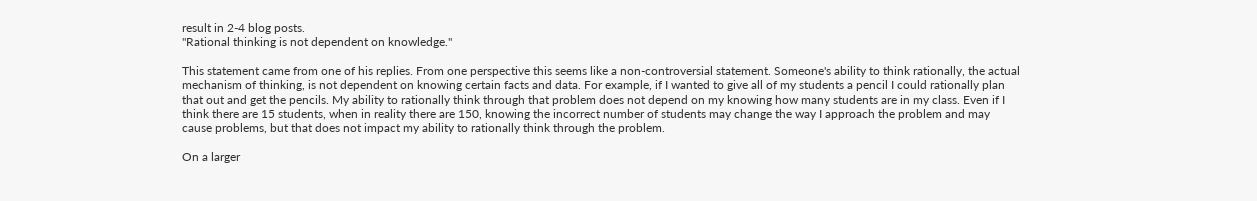result in 2-4 blog posts.
"Rational thinking is not dependent on knowledge."

This statement came from one of his replies. From one perspective this seems like a non-controversial statement. Someone's ability to think rationally, the actual mechanism of thinking, is not dependent on knowing certain facts and data. For example, if I wanted to give all of my students a pencil I could rationally plan that out and get the pencils. My ability to rationally think through that problem does not depend on my knowing how many students are in my class. Even if I think there are 15 students, when in reality there are 150, knowing the incorrect number of students may change the way I approach the problem and may cause problems, but that does not impact my ability to rationally think through the problem.

On a larger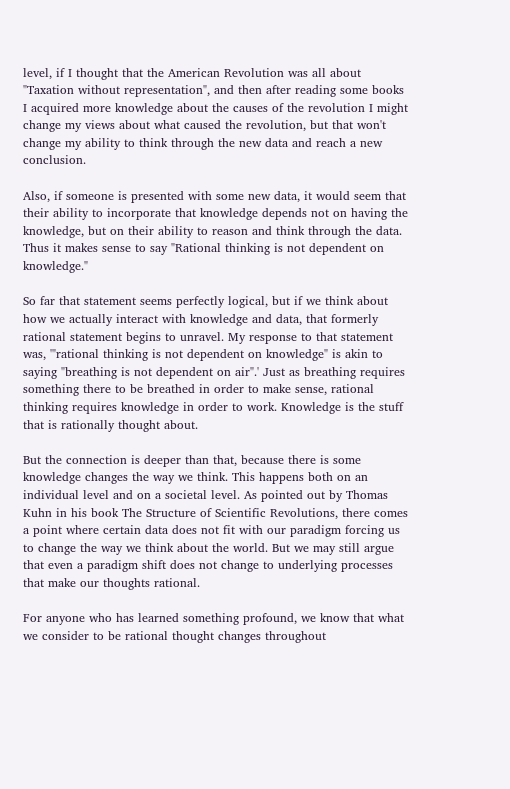level, if I thought that the American Revolution was all about "Taxation without representation", and then after reading some books I acquired more knowledge about the causes of the revolution I might change my views about what caused the revolution, but that won't change my ability to think through the new data and reach a new conclusion.

Also, if someone is presented with some new data, it would seem that their ability to incorporate that knowledge depends not on having the knowledge, but on their ability to reason and think through the data. Thus it makes sense to say "Rational thinking is not dependent on knowledge."

So far that statement seems perfectly logical, but if we think about how we actually interact with knowledge and data, that formerly rational statement begins to unravel. My response to that statement was, '"rational thinking is not dependent on knowledge" is akin to saying "breathing is not dependent on air".' Just as breathing requires something there to be breathed in order to make sense, rational thinking requires knowledge in order to work. Knowledge is the stuff that is rationally thought about.

But the connection is deeper than that, because there is some knowledge changes the way we think. This happens both on an individual level and on a societal level. As pointed out by Thomas Kuhn in his book The Structure of Scientific Revolutions, there comes a point where certain data does not fit with our paradigm forcing us to change the way we think about the world. But we may still argue that even a paradigm shift does not change to underlying processes that make our thoughts rational.

For anyone who has learned something profound, we know that what we consider to be rational thought changes throughout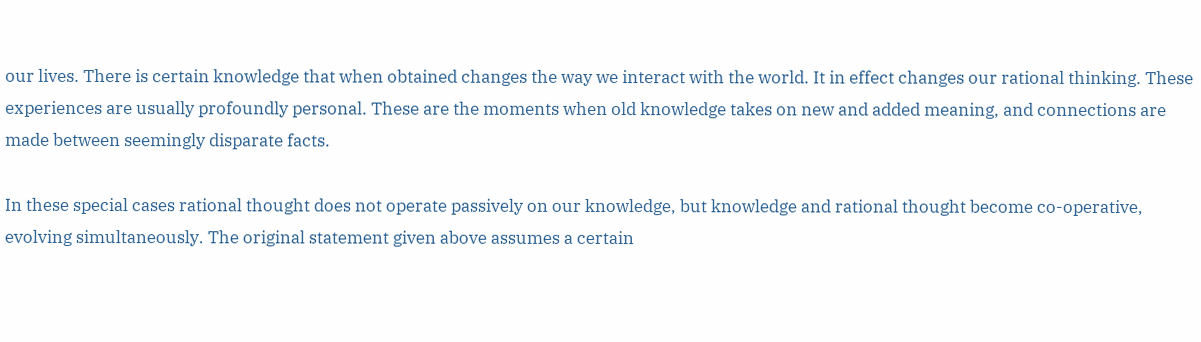our lives. There is certain knowledge that when obtained changes the way we interact with the world. It in effect changes our rational thinking. These experiences are usually profoundly personal. These are the moments when old knowledge takes on new and added meaning, and connections are made between seemingly disparate facts.

In these special cases rational thought does not operate passively on our knowledge, but knowledge and rational thought become co-operative, evolving simultaneously. The original statement given above assumes a certain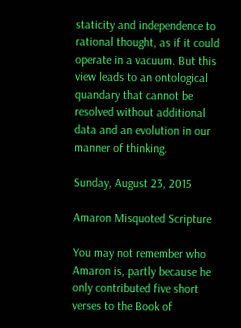staticity and independence to rational thought, as if it could operate in a vacuum. But this view leads to an ontological quandary that cannot be resolved without additional data and an evolution in our manner of thinking.

Sunday, August 23, 2015

Amaron Misquoted Scripture

You may not remember who Amaron is, partly because he only contributed five short verses to the Book of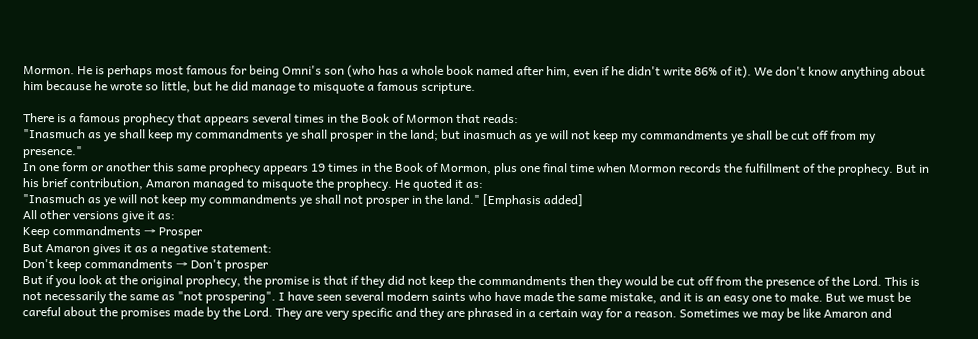Mormon. He is perhaps most famous for being Omni's son (who has a whole book named after him, even if he didn't write 86% of it). We don't know anything about him because he wrote so little, but he did manage to misquote a famous scripture.

There is a famous prophecy that appears several times in the Book of Mormon that reads:
"Inasmuch as ye shall keep my commandments ye shall prosper in the land; but inasmuch as ye will not keep my commandments ye shall be cut off from my presence."
In one form or another this same prophecy appears 19 times in the Book of Mormon, plus one final time when Mormon records the fulfillment of the prophecy. But in his brief contribution, Amaron managed to misquote the prophecy. He quoted it as:
"Inasmuch as ye will not keep my commandments ye shall not prosper in the land." [Emphasis added]
All other versions give it as:
Keep commandments → Prosper
But Amaron gives it as a negative statement:
Don't keep commandments → Don't prosper
But if you look at the original prophecy, the promise is that if they did not keep the commandments then they would be cut off from the presence of the Lord. This is not necessarily the same as "not prospering". I have seen several modern saints who have made the same mistake, and it is an easy one to make. But we must be careful about the promises made by the Lord. They are very specific and they are phrased in a certain way for a reason. Sometimes we may be like Amaron and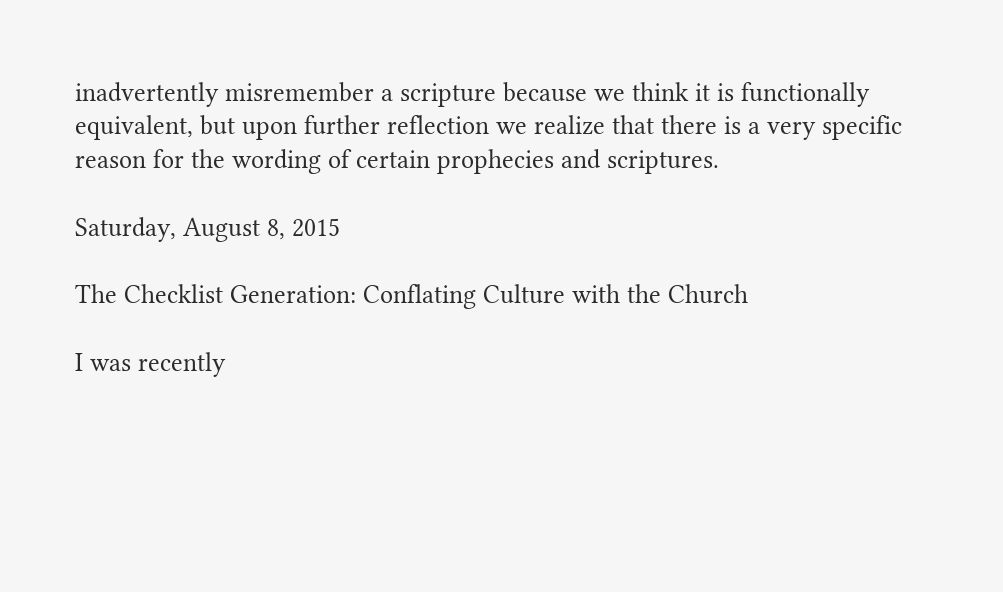inadvertently misremember a scripture because we think it is functionally equivalent, but upon further reflection we realize that there is a very specific reason for the wording of certain prophecies and scriptures.

Saturday, August 8, 2015

The Checklist Generation: Conflating Culture with the Church

I was recently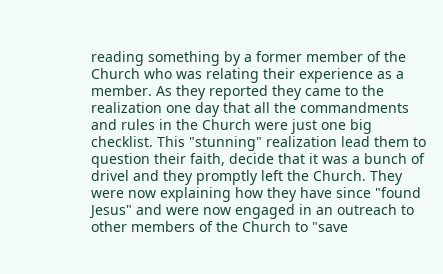reading something by a former member of the Church who was relating their experience as a member. As they reported they came to the realization one day that all the commandments and rules in the Church were just one big checklist. This "stunning" realization lead them to question their faith, decide that it was a bunch of drivel and they promptly left the Church. They were now explaining how they have since "found Jesus" and were now engaged in an outreach to other members of the Church to "save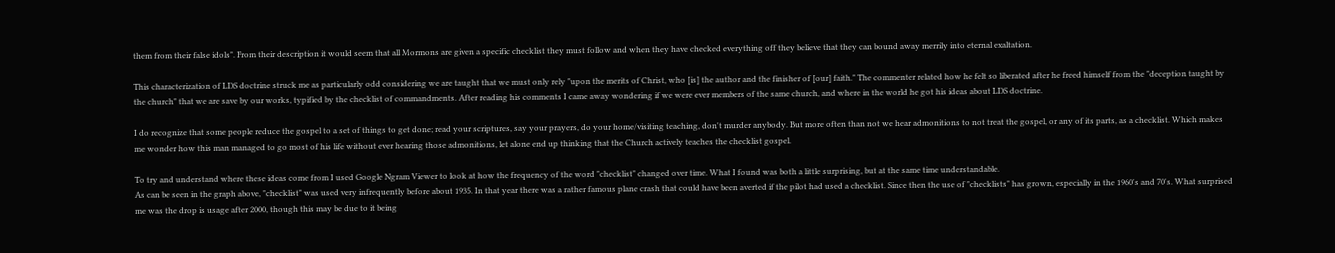them from their false idols". From their description it would seem that all Mormons are given a specific checklist they must follow and when they have checked everything off they believe that they can bound away merrily into eternal exaltation.

This characterization of LDS doctrine struck me as particularly odd considering we are taught that we must only rely "upon the merits of Christ, who [is] the author and the finisher of [our] faith." The commenter related how he felt so liberated after he freed himself from the "deception taught by the church" that we are save by our works, typified by the checklist of commandments. After reading his comments I came away wondering if we were ever members of the same church, and where in the world he got his ideas about LDS doctrine.

I do recognize that some people reduce the gospel to a set of things to get done; read your scriptures, say your prayers, do your home/visiting teaching, don't murder anybody. But more often than not we hear admonitions to not treat the gospel, or any of its parts, as a checklist. Which makes me wonder how this man managed to go most of his life without ever hearing those admonitions, let alone end up thinking that the Church actively teaches the checklist gospel.

To try and understand where these ideas come from I used Google Ngram Viewer to look at how the frequency of the word "checklist" changed over time. What I found was both a little surprising, but at the same time understandable.
As can be seen in the graph above, "checklist" was used very infrequently before about 1935. In that year there was a rather famous plane crash that could have been averted if the pilot had used a checklist. Since then the use of "checklists" has grown, especially in the 1960's and 70's. What surprised me was the drop is usage after 2000, though this may be due to it being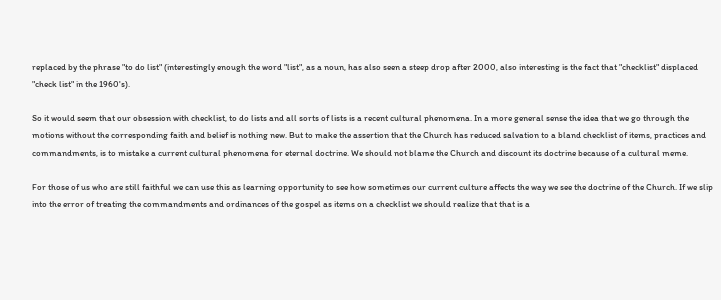replaced by the phrase "to do list" (interestingly enough the word "list", as a noun, has also seen a steep drop after 2000, also interesting is the fact that "checklist" displaced "check list" in the 1960's).

So it would seem that our obsession with checklist, to do lists and all sorts of lists is a recent cultural phenomena. In a more general sense the idea that we go through the motions without the corresponding faith and belief is nothing new. But to make the assertion that the Church has reduced salvation to a bland checklist of items, practices and commandments, is to mistake a current cultural phenomena for eternal doctrine. We should not blame the Church and discount its doctrine because of a cultural meme.

For those of us who are still faithful we can use this as learning opportunity to see how sometimes our current culture affects the way we see the doctrine of the Church. If we slip into the error of treating the commandments and ordinances of the gospel as items on a checklist we should realize that that is a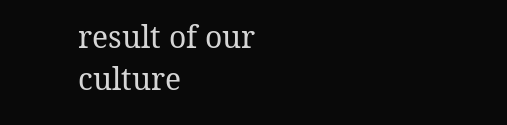result of our culture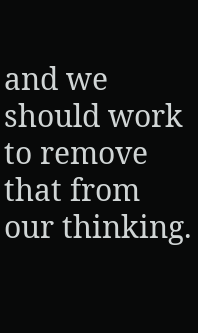and we should work to remove that from our thinking.